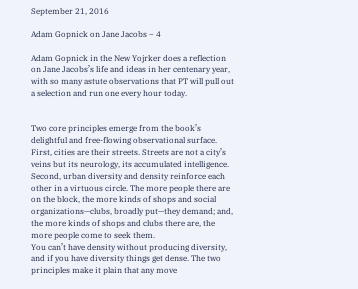September 21, 2016

Adam Gopnick on Jane Jacobs – 4

Adam Gopnick in the New Yojrker does a reflection on Jane Jacobs’s life and ideas in her centenary year, with so many astute observations that PT will pull out a selection and run one every hour today.


Two core principles emerge from the book’s delightful and free-flowing observational surface. First, cities are their streets. Streets are not a city’s veins but its neurology, its accumulated intelligence. Second, urban diversity and density reinforce each other in a virtuous circle. The more people there are on the block, the more kinds of shops and social organizations—clubs, broadly put—they demand; and, the more kinds of shops and clubs there are, the more people come to seek them.
You can’t have density without producing diversity, and if you have diversity things get dense. The two principles make it plain that any move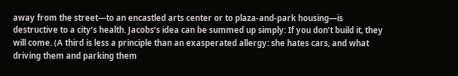away from the street—to an encastled arts center or to plaza-and-park housing—is destructive to a city’s health. Jacobs’s idea can be summed up simply: If you don’t build it, they will come. (A third is less a principle than an exasperated allergy: she hates cars, and what driving them and parking them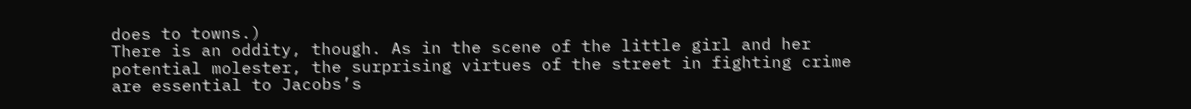does to towns.)
There is an oddity, though. As in the scene of the little girl and her potential molester, the surprising virtues of the street in fighting crime are essential to Jacobs’s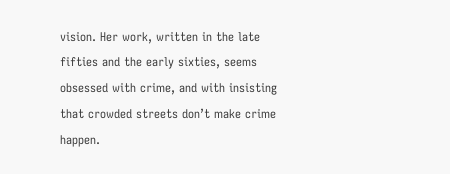vision. Her work, written in the late fifties and the early sixties, seems obsessed with crime, and with insisting that crowded streets don’t make crime happen.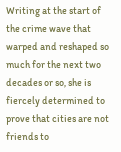Writing at the start of the crime wave that warped and reshaped so much for the next two decades or so, she is fiercely determined to prove that cities are not friends to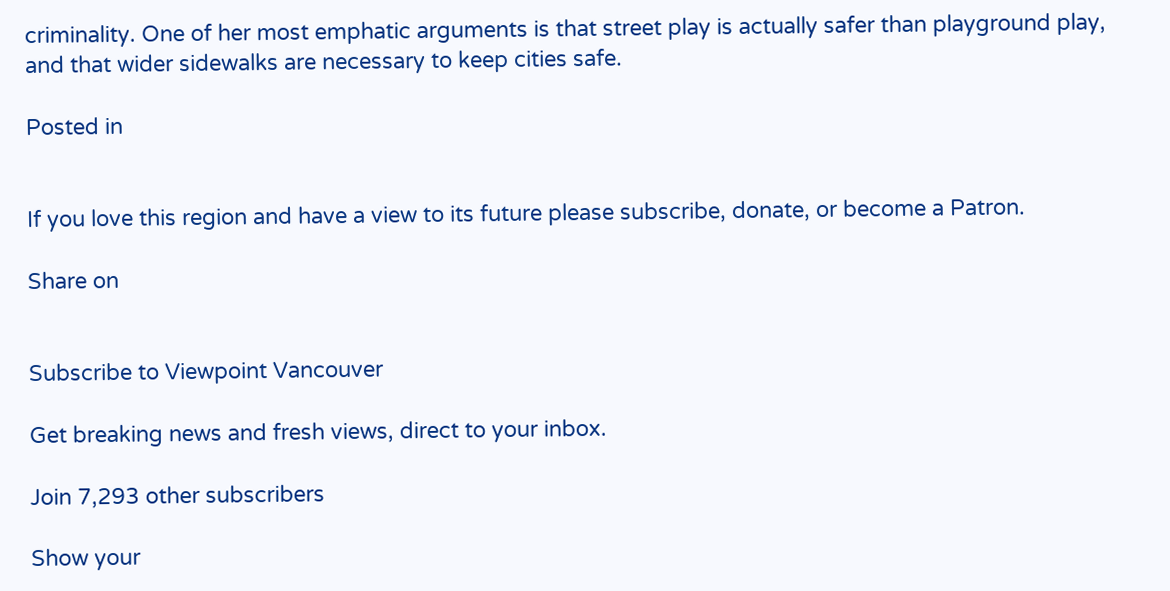criminality. One of her most emphatic arguments is that street play is actually safer than playground play, and that wider sidewalks are necessary to keep cities safe.

Posted in


If you love this region and have a view to its future please subscribe, donate, or become a Patron.

Share on


Subscribe to Viewpoint Vancouver

Get breaking news and fresh views, direct to your inbox.

Join 7,293 other subscribers

Show your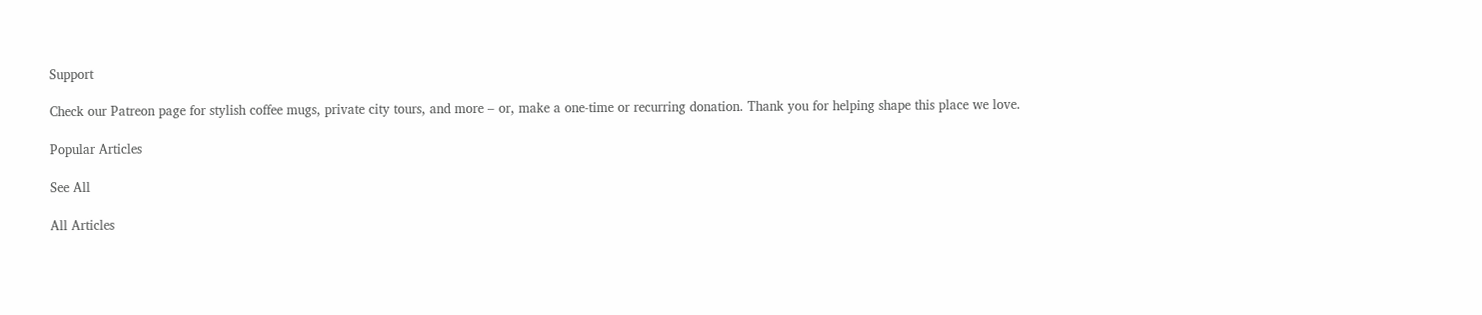Support

Check our Patreon page for stylish coffee mugs, private city tours, and more – or, make a one-time or recurring donation. Thank you for helping shape this place we love.

Popular Articles

See All

All Articles